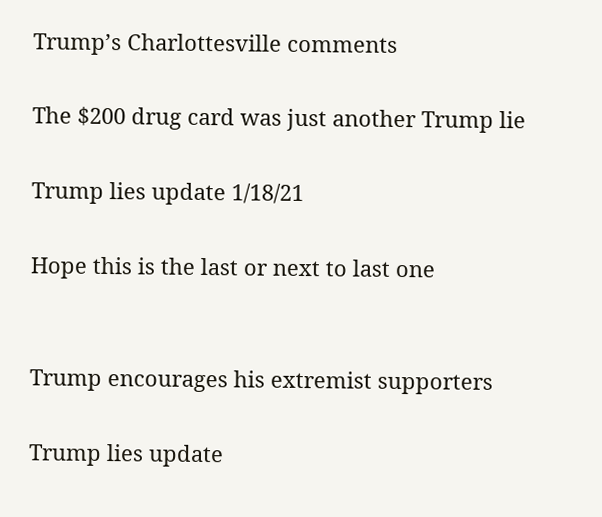Trump’s Charlottesville comments

The $200 drug card was just another Trump lie

Trump lies update 1/18/21

Hope this is the last or next to last one


Trump encourages his extremist supporters

Trump lies update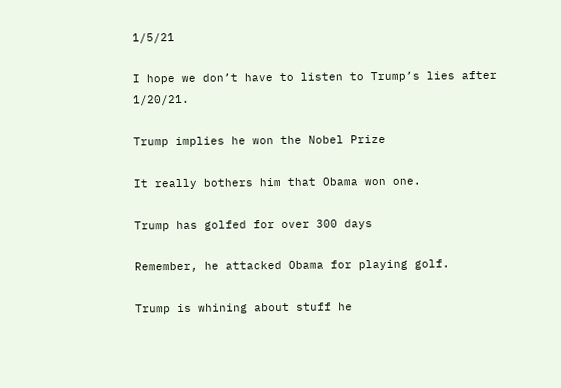1/5/21

I hope we don’t have to listen to Trump’s lies after 1/20/21.

Trump implies he won the Nobel Prize

It really bothers him that Obama won one.

Trump has golfed for over 300 days

Remember, he attacked Obama for playing golf.

Trump is whining about stuff he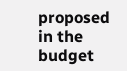proposed in the budget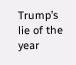Trump’s lie of the year